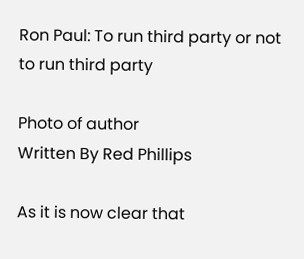Ron Paul: To run third party or not to run third party

Photo of author
Written By Red Phillips

As it is now clear that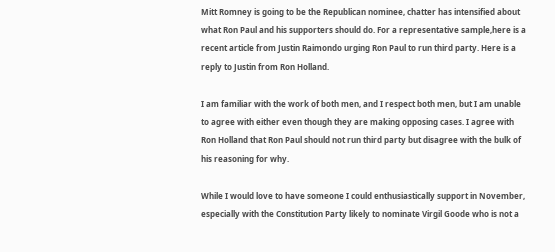Mitt Romney is going to be the Republican nominee, chatter has intensified about what Ron Paul and his supporters should do. For a representative sample,here is a recent article from Justin Raimondo urging Ron Paul to run third party. Here is a reply to Justin from Ron Holland.

I am familiar with the work of both men, and I respect both men, but I am unable to agree with either even though they are making opposing cases. I agree with Ron Holland that Ron Paul should not run third party but disagree with the bulk of his reasoning for why.

While I would love to have someone I could enthusiastically support in November, especially with the Constitution Party likely to nominate Virgil Goode who is not a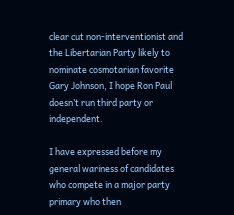clear cut non-interventionist and the Libertarian Party likely to nominate cosmotarian favorite Gary Johnson, I hope Ron Paul doesn’t run third party or independent.

I have expressed before my general wariness of candidates who compete in a major party primary who then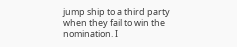jump ship to a third party when they fail to win the nomination. I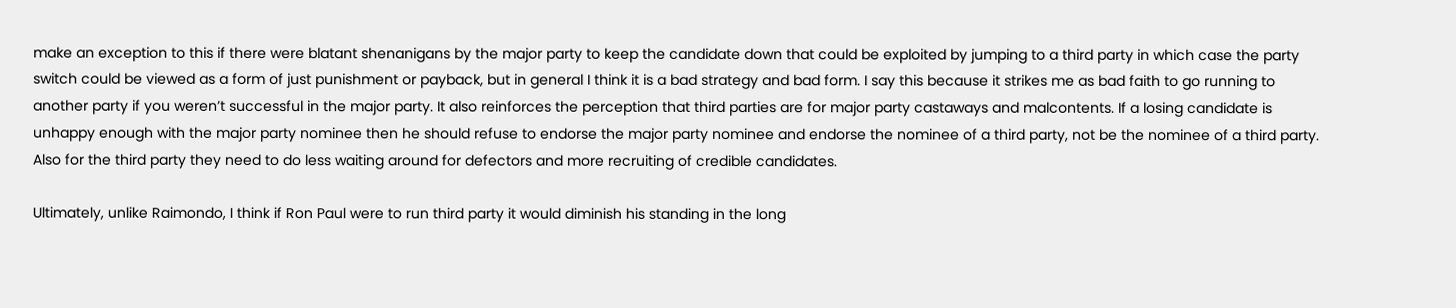make an exception to this if there were blatant shenanigans by the major party to keep the candidate down that could be exploited by jumping to a third party in which case the party switch could be viewed as a form of just punishment or payback, but in general I think it is a bad strategy and bad form. I say this because it strikes me as bad faith to go running to another party if you weren’t successful in the major party. It also reinforces the perception that third parties are for major party castaways and malcontents. If a losing candidate is unhappy enough with the major party nominee then he should refuse to endorse the major party nominee and endorse the nominee of a third party, not be the nominee of a third party. Also for the third party they need to do less waiting around for defectors and more recruiting of credible candidates.

Ultimately, unlike Raimondo, I think if Ron Paul were to run third party it would diminish his standing in the long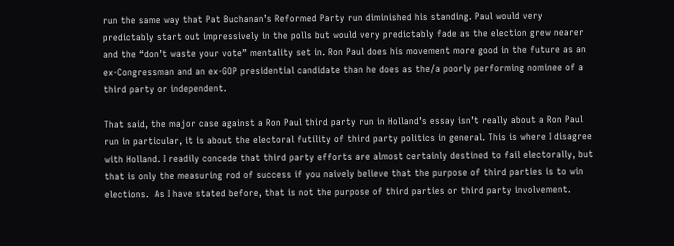run the same way that Pat Buchanan’s Reformed Party run diminished his standing. Paul would very predictably start out impressively in the polls but would very predictably fade as the election grew nearer and the “don’t waste your vote” mentality set in. Ron Paul does his movement more good in the future as an ex-Congressman and an ex-GOP presidential candidate than he does as the/a poorly performing nominee of a third party or independent.

That said, the major case against a Ron Paul third party run in Holland’s essay isn’t really about a Ron Paul run in particular, it is about the electoral futility of third party politics in general. This is where I disagree with Holland. I readily concede that third party efforts are almost certainly destined to fail electorally, but that is only the measuring rod of success if you naively believe that the purpose of third parties is to win elections.  As I have stated before, that is not the purpose of third parties or third party involvement.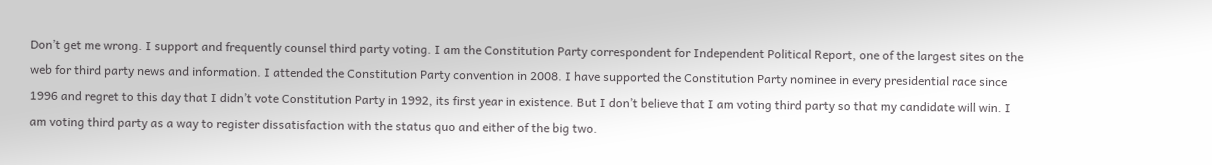Don’t get me wrong. I support and frequently counsel third party voting. I am the Constitution Party correspondent for Independent Political Report, one of the largest sites on the web for third party news and information. I attended the Constitution Party convention in 2008. I have supported the Constitution Party nominee in every presidential race since 1996 and regret to this day that I didn’t vote Constitution Party in 1992, its first year in existence. But I don’t believe that I am voting third party so that my candidate will win. I am voting third party as a way to register dissatisfaction with the status quo and either of the big two.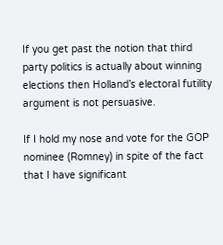If you get past the notion that third party politics is actually about winning elections then Holland’s electoral futility argument is not persuasive.

If I hold my nose and vote for the GOP nominee (Romney) in spite of the fact that I have significant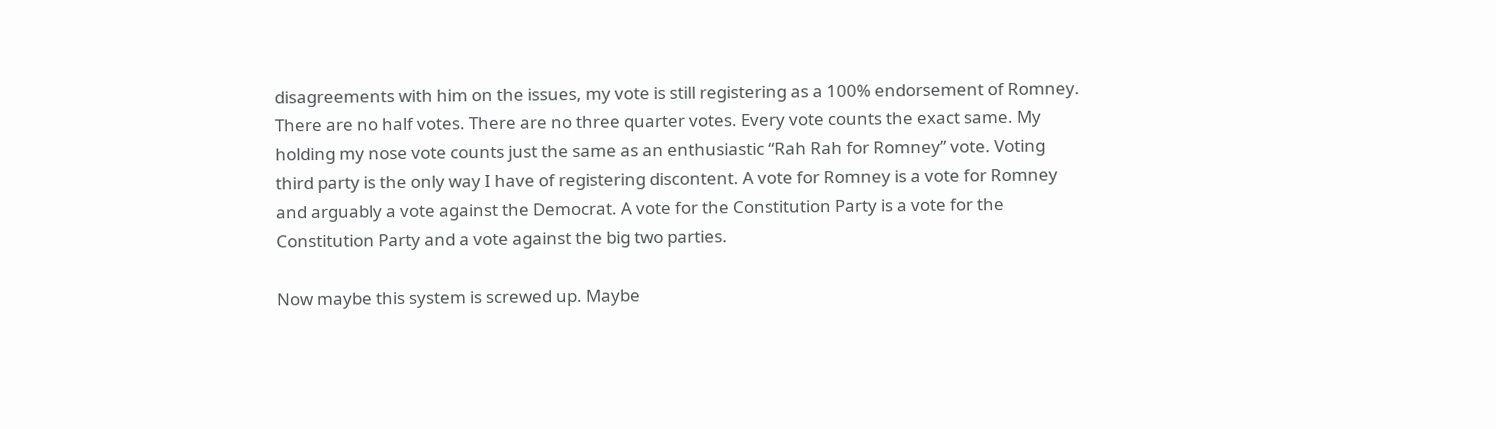disagreements with him on the issues, my vote is still registering as a 100% endorsement of Romney. There are no half votes. There are no three quarter votes. Every vote counts the exact same. My holding my nose vote counts just the same as an enthusiastic “Rah Rah for Romney” vote. Voting third party is the only way I have of registering discontent. A vote for Romney is a vote for Romney and arguably a vote against the Democrat. A vote for the Constitution Party is a vote for the Constitution Party and a vote against the big two parties.

Now maybe this system is screwed up. Maybe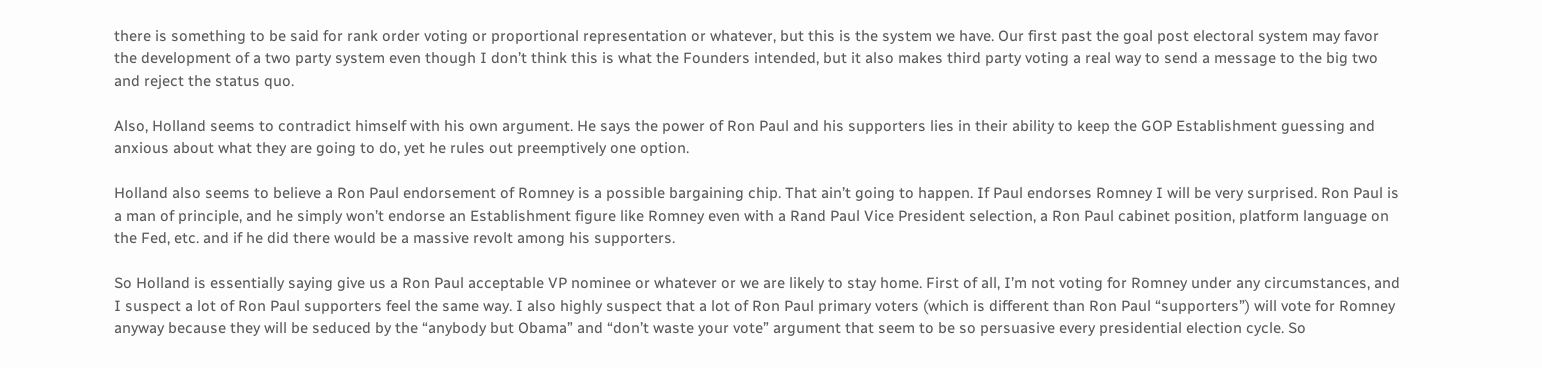there is something to be said for rank order voting or proportional representation or whatever, but this is the system we have. Our first past the goal post electoral system may favor the development of a two party system even though I don’t think this is what the Founders intended, but it also makes third party voting a real way to send a message to the big two and reject the status quo.

Also, Holland seems to contradict himself with his own argument. He says the power of Ron Paul and his supporters lies in their ability to keep the GOP Establishment guessing and anxious about what they are going to do, yet he rules out preemptively one option.

Holland also seems to believe a Ron Paul endorsement of Romney is a possible bargaining chip. That ain’t going to happen. If Paul endorses Romney I will be very surprised. Ron Paul is a man of principle, and he simply won’t endorse an Establishment figure like Romney even with a Rand Paul Vice President selection, a Ron Paul cabinet position, platform language on the Fed, etc. and if he did there would be a massive revolt among his supporters.

So Holland is essentially saying give us a Ron Paul acceptable VP nominee or whatever or we are likely to stay home. First of all, I’m not voting for Romney under any circumstances, and I suspect a lot of Ron Paul supporters feel the same way. I also highly suspect that a lot of Ron Paul primary voters (which is different than Ron Paul “supporters”) will vote for Romney anyway because they will be seduced by the “anybody but Obama” and “don’t waste your vote” argument that seem to be so persuasive every presidential election cycle. So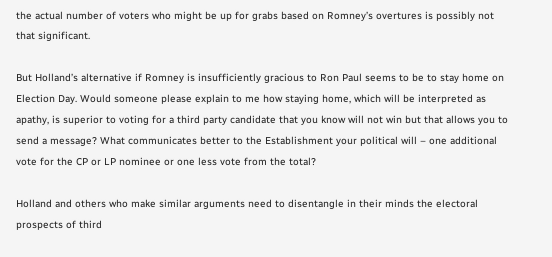the actual number of voters who might be up for grabs based on Romney’s overtures is possibly not that significant.

But Holland’s alternative if Romney is insufficiently gracious to Ron Paul seems to be to stay home on Election Day. Would someone please explain to me how staying home, which will be interpreted as apathy, is superior to voting for a third party candidate that you know will not win but that allows you to send a message? What communicates better to the Establishment your political will – one additional vote for the CP or LP nominee or one less vote from the total?

Holland and others who make similar arguments need to disentangle in their minds the electoral prospects of third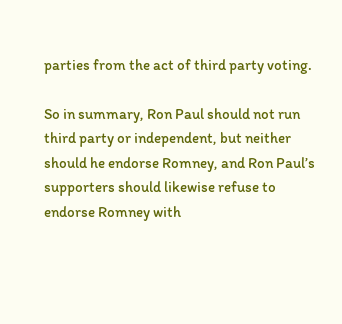parties from the act of third party voting.

So in summary, Ron Paul should not run third party or independent, but neither should he endorse Romney, and Ron Paul’s supporters should likewise refuse to endorse Romney with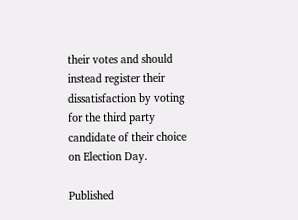their votes and should instead register their dissatisfaction by voting for the third party candidate of their choice on Election Day.

Published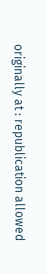originally at : republication allowed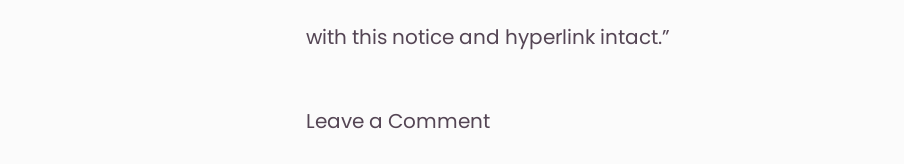with this notice and hyperlink intact.”

Leave a Comment